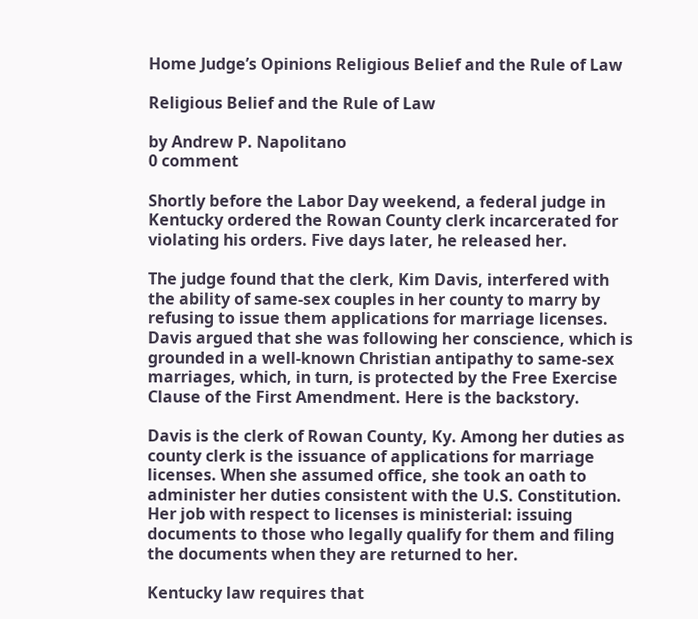Home Judge’s Opinions Religious Belief and the Rule of Law

Religious Belief and the Rule of Law

by Andrew P. Napolitano
0 comment

Shortly before the Labor Day weekend, a federal judge in Kentucky ordered the Rowan County clerk incarcerated for violating his orders. Five days later, he released her.

The judge found that the clerk, Kim Davis, interfered with the ability of same-sex couples in her county to marry by refusing to issue them applications for marriage licenses. Davis argued that she was following her conscience, which is grounded in a well-known Christian antipathy to same-sex marriages, which, in turn, is protected by the Free Exercise Clause of the First Amendment. Here is the backstory.

Davis is the clerk of Rowan County, Ky. Among her duties as county clerk is the issuance of applications for marriage licenses. When she assumed office, she took an oath to administer her duties consistent with the U.S. Constitution. Her job with respect to licenses is ministerial: issuing documents to those who legally qualify for them and filing the documents when they are returned to her.

Kentucky law requires that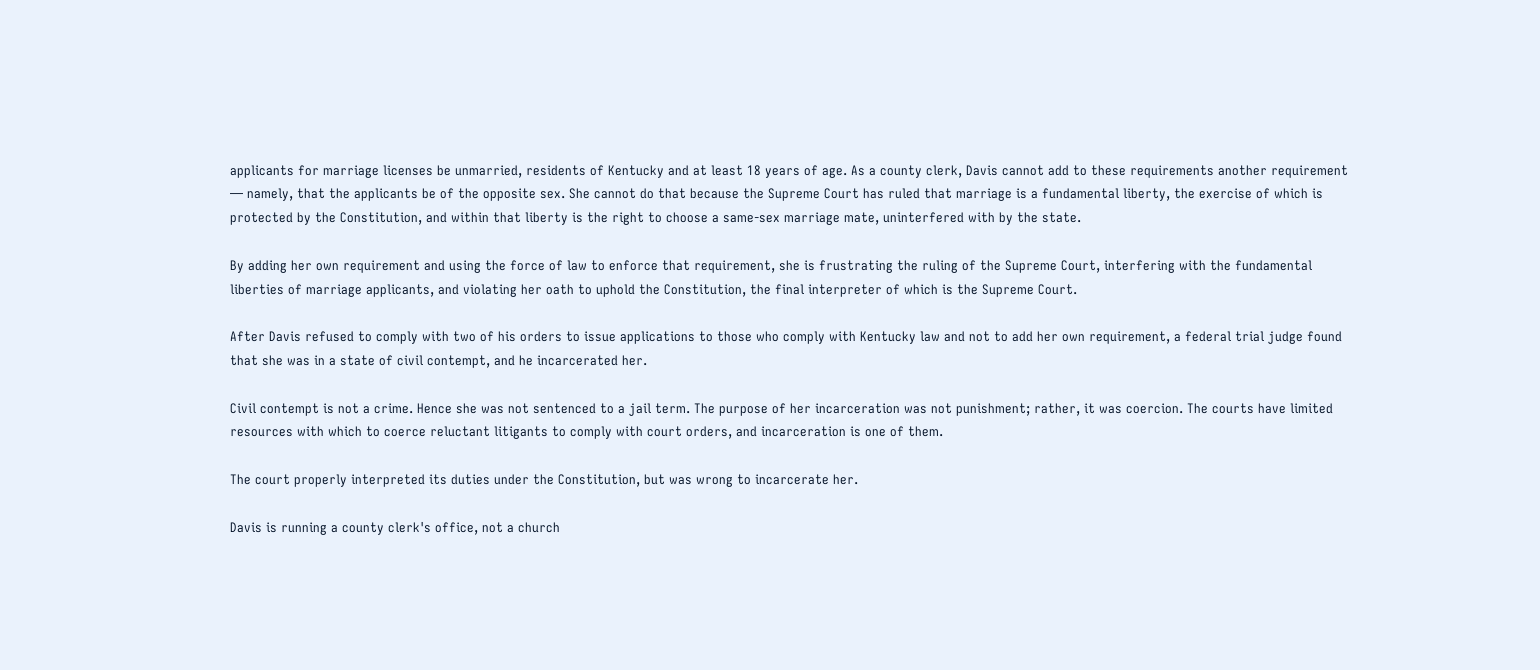applicants for marriage licenses be unmarried, residents of Kentucky and at least 18 years of age. As a county clerk, Davis cannot add to these requirements another requirement — namely, that the applicants be of the opposite sex. She cannot do that because the Supreme Court has ruled that marriage is a fundamental liberty, the exercise of which is protected by the Constitution, and within that liberty is the right to choose a same-sex marriage mate, uninterfered with by the state.

By adding her own requirement and using the force of law to enforce that requirement, she is frustrating the ruling of the Supreme Court, interfering with the fundamental liberties of marriage applicants, and violating her oath to uphold the Constitution, the final interpreter of which is the Supreme Court.

After Davis refused to comply with two of his orders to issue applications to those who comply with Kentucky law and not to add her own requirement, a federal trial judge found that she was in a state of civil contempt, and he incarcerated her.

Civil contempt is not a crime. Hence she was not sentenced to a jail term. The purpose of her incarceration was not punishment; rather, it was coercion. The courts have limited resources with which to coerce reluctant litigants to comply with court orders, and incarceration is one of them.

The court properly interpreted its duties under the Constitution, but was wrong to incarcerate her.

Davis is running a county clerk's office, not a church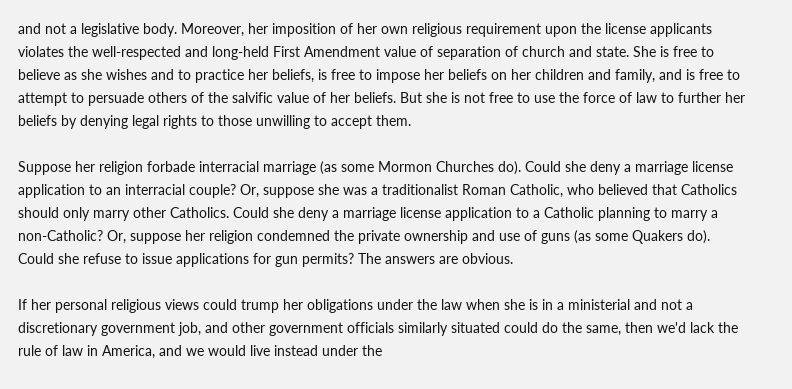and not a legislative body. Moreover, her imposition of her own religious requirement upon the license applicants violates the well-respected and long-held First Amendment value of separation of church and state. She is free to believe as she wishes and to practice her beliefs, is free to impose her beliefs on her children and family, and is free to attempt to persuade others of the salvific value of her beliefs. But she is not free to use the force of law to further her beliefs by denying legal rights to those unwilling to accept them.

Suppose her religion forbade interracial marriage (as some Mormon Churches do). Could she deny a marriage license application to an interracial couple? Or, suppose she was a traditionalist Roman Catholic, who believed that Catholics should only marry other Catholics. Could she deny a marriage license application to a Catholic planning to marry a non-Catholic? Or, suppose her religion condemned the private ownership and use of guns (as some Quakers do). Could she refuse to issue applications for gun permits? The answers are obvious.

If her personal religious views could trump her obligations under the law when she is in a ministerial and not a discretionary government job, and other government officials similarly situated could do the same, then we'd lack the rule of law in America, and we would live instead under the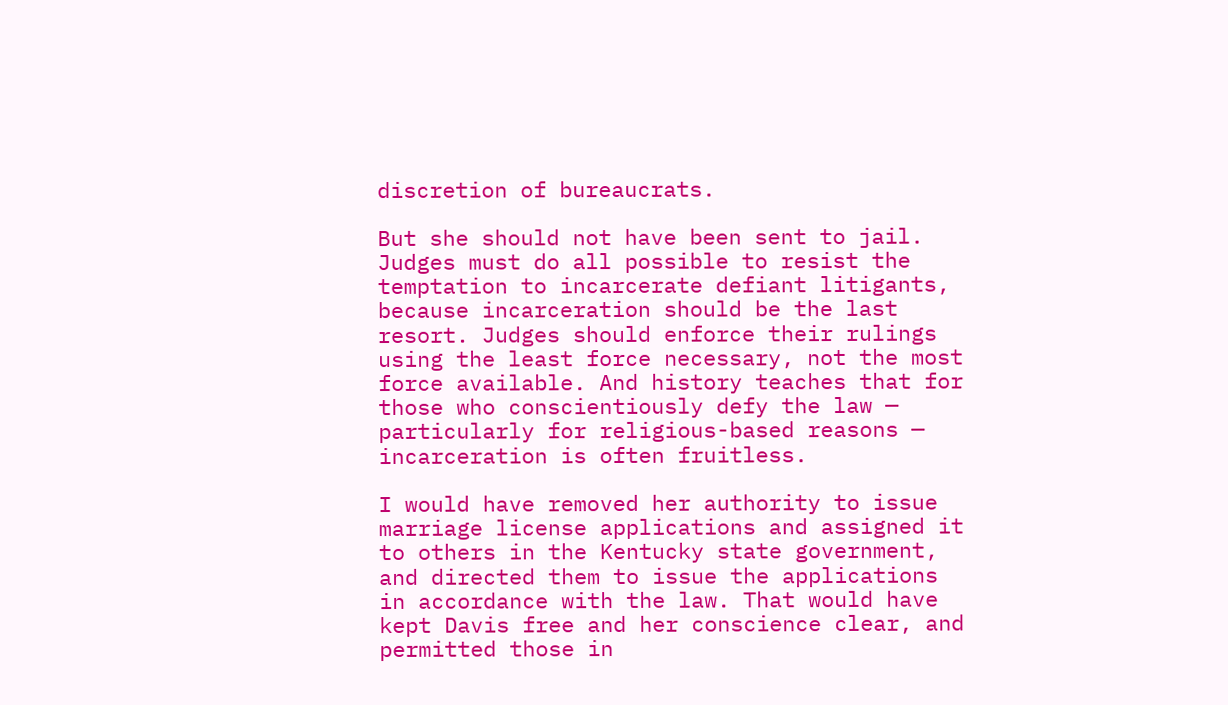discretion of bureaucrats.

But she should not have been sent to jail. Judges must do all possible to resist the temptation to incarcerate defiant litigants, because incarceration should be the last resort. Judges should enforce their rulings using the least force necessary, not the most force available. And history teaches that for those who conscientiously defy the law — particularly for religious-based reasons — incarceration is often fruitless.

I would have removed her authority to issue marriage license applications and assigned it to others in the Kentucky state government, and directed them to issue the applications in accordance with the law. That would have kept Davis free and her conscience clear, and permitted those in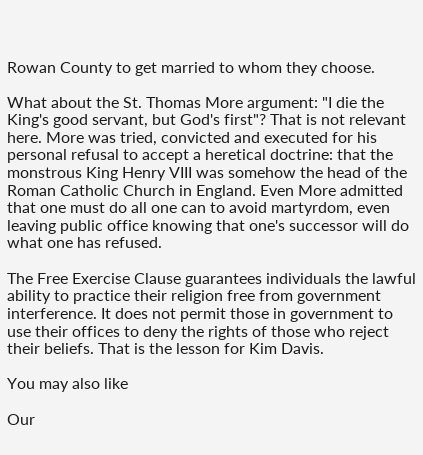Rowan County to get married to whom they choose.

What about the St. Thomas More argument: "I die the King's good servant, but God's first"? That is not relevant here. More was tried, convicted and executed for his personal refusal to accept a heretical doctrine: that the monstrous King Henry VIII was somehow the head of the Roman Catholic Church in England. Even More admitted that one must do all one can to avoid martyrdom, even leaving public office knowing that one's successor will do what one has refused.

The Free Exercise Clause guarantees individuals the lawful ability to practice their religion free from government interference. It does not permit those in government to use their offices to deny the rights of those who reject their beliefs. That is the lesson for Kim Davis.

You may also like

Our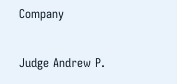Company

Judge Andrew P.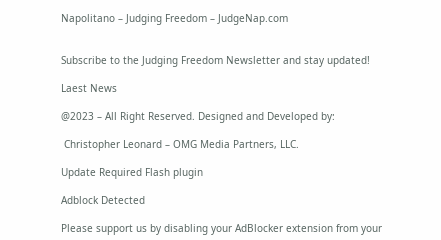Napolitano – Judging Freedom – JudgeNap.com


Subscribe to the Judging Freedom Newsletter and stay updated!

Laest News

@2023 – All Right Reserved. Designed and Developed by:

 Christopher Leonard – OMG Media Partners, LLC.

Update Required Flash plugin

Adblock Detected

Please support us by disabling your AdBlocker extension from your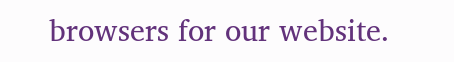browsers for our website.